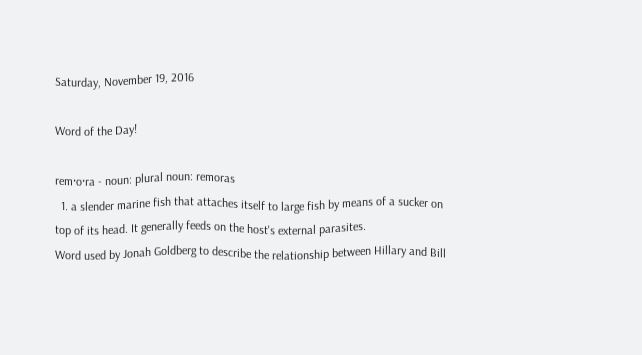Saturday, November 19, 2016

Word of the Day!

rem·o·ra - noun: plural noun: remoras
  1. a slender marine fish that attaches itself to large fish by means of a sucker on top of its head. It generally feeds on the host's external parasites.
Word used by Jonah Goldberg to describe the relationship between Hillary and Bill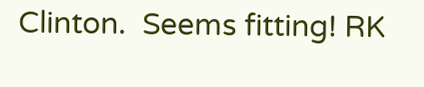Clinton.  Seems fitting! RK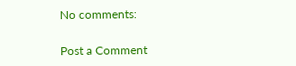No comments:

Post a Comment